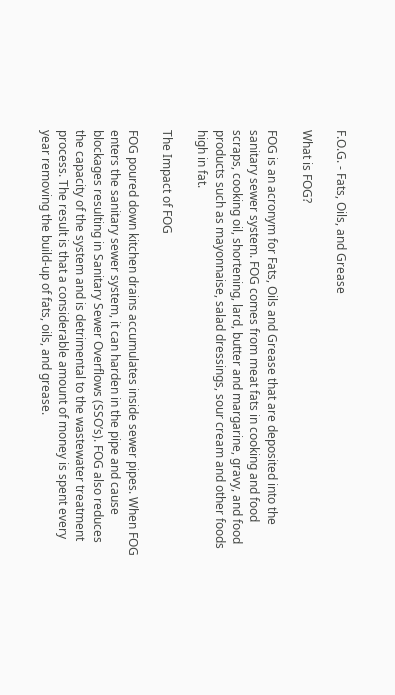F.O.G. - Fats, Oils, and Grease

What is FOG?

FOG is an acronym for Fats, Oils and Grease that are deposited into the sanitary sewer system. FOG comes from meat fats in cooking and food scraps, cooking oil, shortening, lard, butter and margarine, gravy, and food products such as mayonnaise, salad dressings, sour cream and other foods high in fat.

The Impact of FOG

FOG poured down kitchen drains accumulates inside sewer pipes. When FOG enters the sanitary sewer system, it can harden in the pipe and cause blockages resulting in Sanitary Sewer Overflows (SSO’s). FOG also reduces the capacity of the system and is detrimental to the wastewater treatment process. The result is that a considerable amount of money is spent every year removing the build-up of fats, oils, and grease.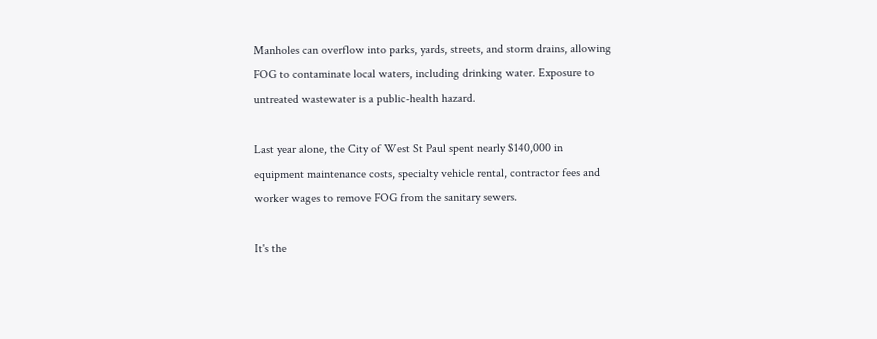Manholes can overflow into parks, yards, streets, and storm drains, allowing FOG to contaminate local waters, including drinking water. Exposure to untreated wastewater is a public-health hazard.

Last year alone, the City of West St Paul spent nearly $140,000 in equipment maintenance costs, specialty vehicle rental, contractor fees and worker wages to remove FOG from the sanitary sewers.

It's the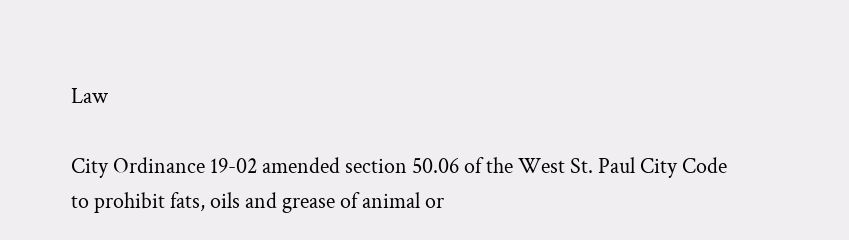Law

City Ordinance 19-02 amended section 50.06 of the West St. Paul City Code to prohibit fats, oils and grease of animal or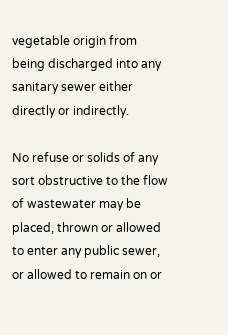vegetable origin from being discharged into any sanitary sewer either directly or indirectly.

No refuse or solids of any sort obstructive to the flow of wastewater may be placed, thrown or allowed to enter any public sewer, or allowed to remain on or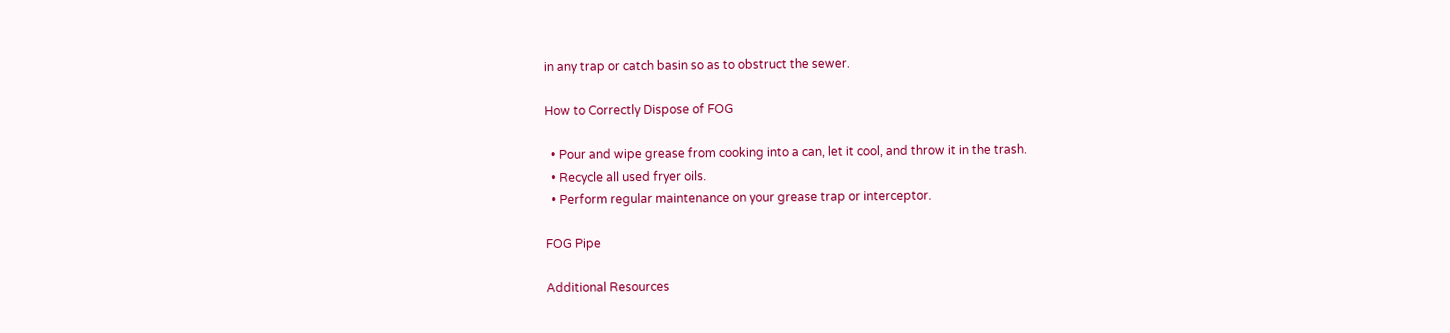in any trap or catch basin so as to obstruct the sewer.

How to Correctly Dispose of FOG

  • Pour and wipe grease from cooking into a can, let it cool, and throw it in the trash.
  • Recycle all used fryer oils.
  • Perform regular maintenance on your grease trap or interceptor.

FOG Pipe

Additional Resources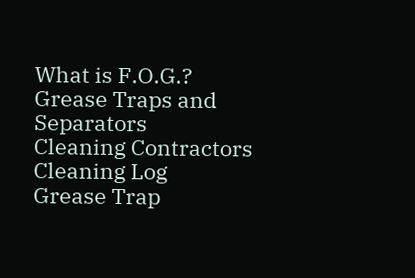What is F.O.G.?
Grease Traps and Separators
Cleaning Contractors
Cleaning Log
Grease Trap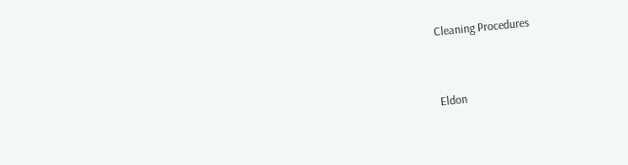Cleaning Procedures


Eldon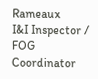Rameaux
I&I Inspector / FOG Coordinator